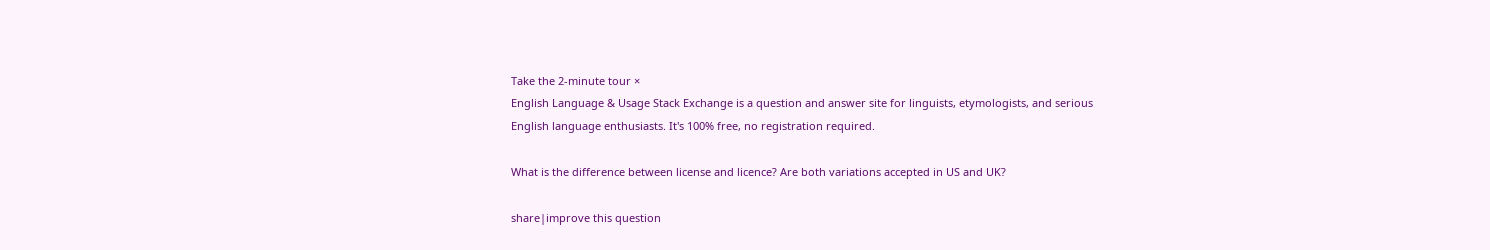Take the 2-minute tour ×
English Language & Usage Stack Exchange is a question and answer site for linguists, etymologists, and serious English language enthusiasts. It's 100% free, no registration required.

What is the difference between license and licence? Are both variations accepted in US and UK?

share|improve this question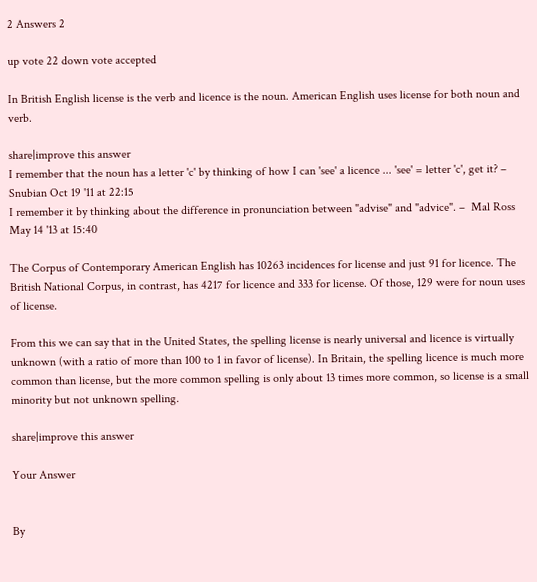2 Answers 2

up vote 22 down vote accepted

In British English license is the verb and licence is the noun. American English uses license for both noun and verb.

share|improve this answer
I remember that the noun has a letter 'c' by thinking of how I can 'see' a licence ... 'see' = letter 'c', get it? –  Snubian Oct 19 '11 at 22:15
I remember it by thinking about the difference in pronunciation between "advise" and "advice". –  Mal Ross May 14 '13 at 15:40

The Corpus of Contemporary American English has 10263 incidences for license and just 91 for licence. The British National Corpus, in contrast, has 4217 for licence and 333 for license. Of those, 129 were for noun uses of license.

From this we can say that in the United States, the spelling license is nearly universal and licence is virtually unknown (with a ratio of more than 100 to 1 in favor of license). In Britain, the spelling licence is much more common than license, but the more common spelling is only about 13 times more common, so license is a small minority but not unknown spelling.

share|improve this answer

Your Answer


By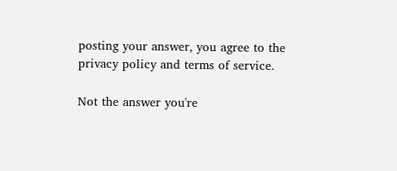posting your answer, you agree to the privacy policy and terms of service.

Not the answer you're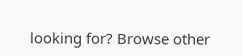looking for? Browse other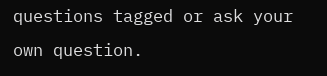questions tagged or ask your own question.